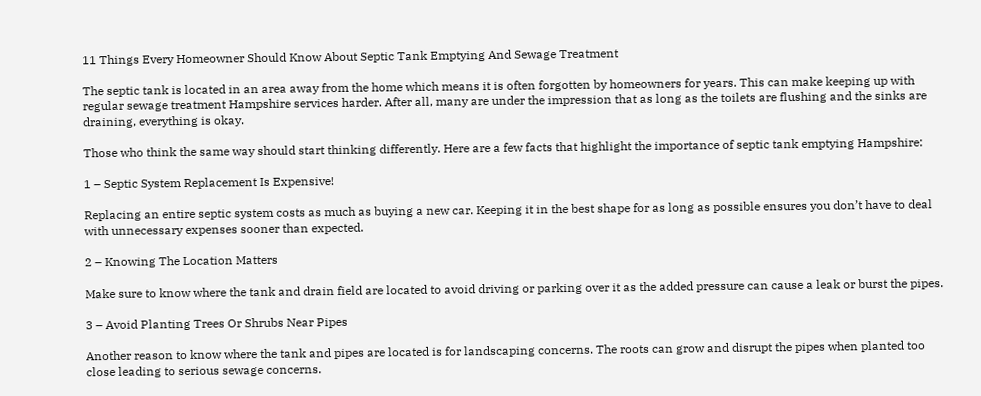11 Things Every Homeowner Should Know About Septic Tank Emptying And Sewage Treatment

The septic tank is located in an area away from the home which means it is often forgotten by homeowners for years. This can make keeping up with regular sewage treatment Hampshire services harder. After all, many are under the impression that as long as the toilets are flushing and the sinks are draining, everything is okay.

Those who think the same way should start thinking differently. Here are a few facts that highlight the importance of septic tank emptying Hampshire:

1 – Septic System Replacement Is Expensive!

Replacing an entire septic system costs as much as buying a new car. Keeping it in the best shape for as long as possible ensures you don’t have to deal with unnecessary expenses sooner than expected.

2 – Knowing The Location Matters

Make sure to know where the tank and drain field are located to avoid driving or parking over it as the added pressure can cause a leak or burst the pipes.

3 – Avoid Planting Trees Or Shrubs Near Pipes

Another reason to know where the tank and pipes are located is for landscaping concerns. The roots can grow and disrupt the pipes when planted too close leading to serious sewage concerns.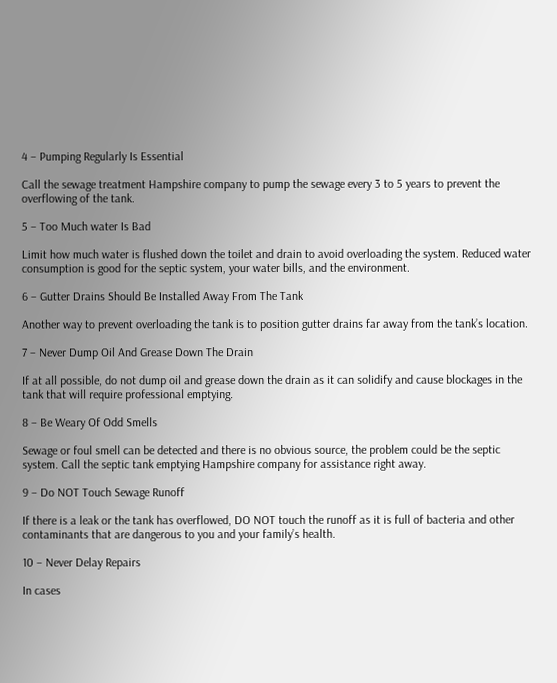4 – Pumping Regularly Is Essential

Call the sewage treatment Hampshire company to pump the sewage every 3 to 5 years to prevent the overflowing of the tank.

5 – Too Much water Is Bad

Limit how much water is flushed down the toilet and drain to avoid overloading the system. Reduced water consumption is good for the septic system, your water bills, and the environment.

6 – Gutter Drains Should Be Installed Away From The Tank

Another way to prevent overloading the tank is to position gutter drains far away from the tank’s location.

7 – Never Dump Oil And Grease Down The Drain

If at all possible, do not dump oil and grease down the drain as it can solidify and cause blockages in the tank that will require professional emptying.

8 – Be Weary Of Odd Smells

Sewage or foul smell can be detected and there is no obvious source, the problem could be the septic system. Call the septic tank emptying Hampshire company for assistance right away.

9 – Do NOT Touch Sewage Runoff

If there is a leak or the tank has overflowed, DO NOT touch the runoff as it is full of bacteria and other contaminants that are dangerous to you and your family’s health.

10 – Never Delay Repairs

In cases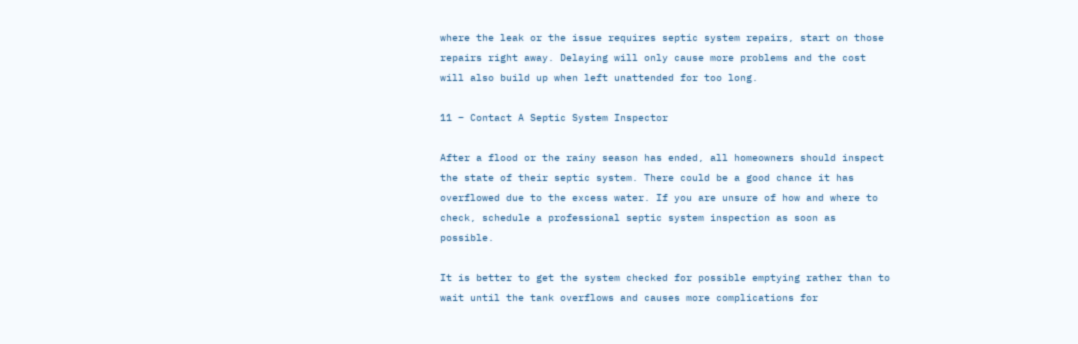where the leak or the issue requires septic system repairs, start on those repairs right away. Delaying will only cause more problems and the cost will also build up when left unattended for too long.

11 – Contact A Septic System Inspector

After a flood or the rainy season has ended, all homeowners should inspect the state of their septic system. There could be a good chance it has overflowed due to the excess water. If you are unsure of how and where to check, schedule a professional septic system inspection as soon as possible.

It is better to get the system checked for possible emptying rather than to wait until the tank overflows and causes more complications for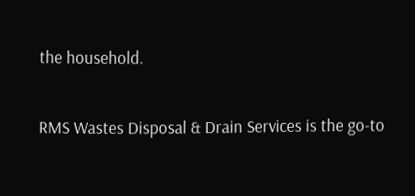the household.

RMS Wastes Disposal & Drain Services is the go-to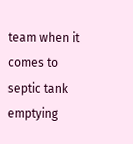team when it comes to septic tank emptying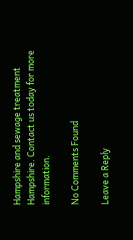Hampshire and sewage treatment Hampshire. Contact us today for more information.

No Comments Found

Leave a Reply